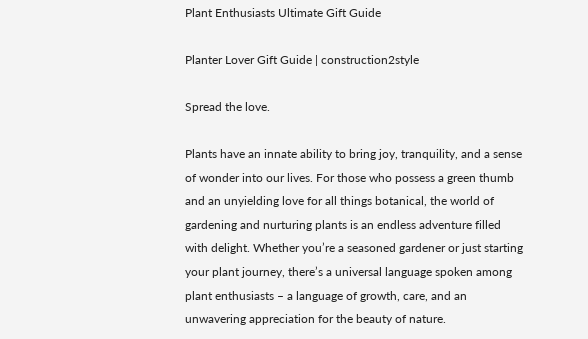Plant Enthusiasts Ultimate Gift Guide

Planter Lover Gift Guide | construction2style

Spread the love.

Plants have an innate ability to bring joy, tranquility, and a sense of wonder into our lives. For those who possess a green thumb and an unyielding love for all things botanical, the world of gardening and nurturing plants is an endless adventure filled with delight. Whether you’re a seasoned gardener or just starting your plant journey, there’s a universal language spoken among plant enthusiasts – a language of growth, care, and an unwavering appreciation for the beauty of nature.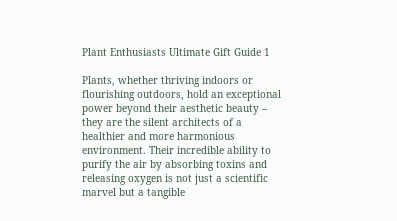Plant Enthusiasts Ultimate Gift Guide 1

Plants, whether thriving indoors or flourishing outdoors, hold an exceptional power beyond their aesthetic beauty – they are the silent architects of a healthier and more harmonious environment. Their incredible ability to purify the air by absorbing toxins and releasing oxygen is not just a scientific marvel but a tangible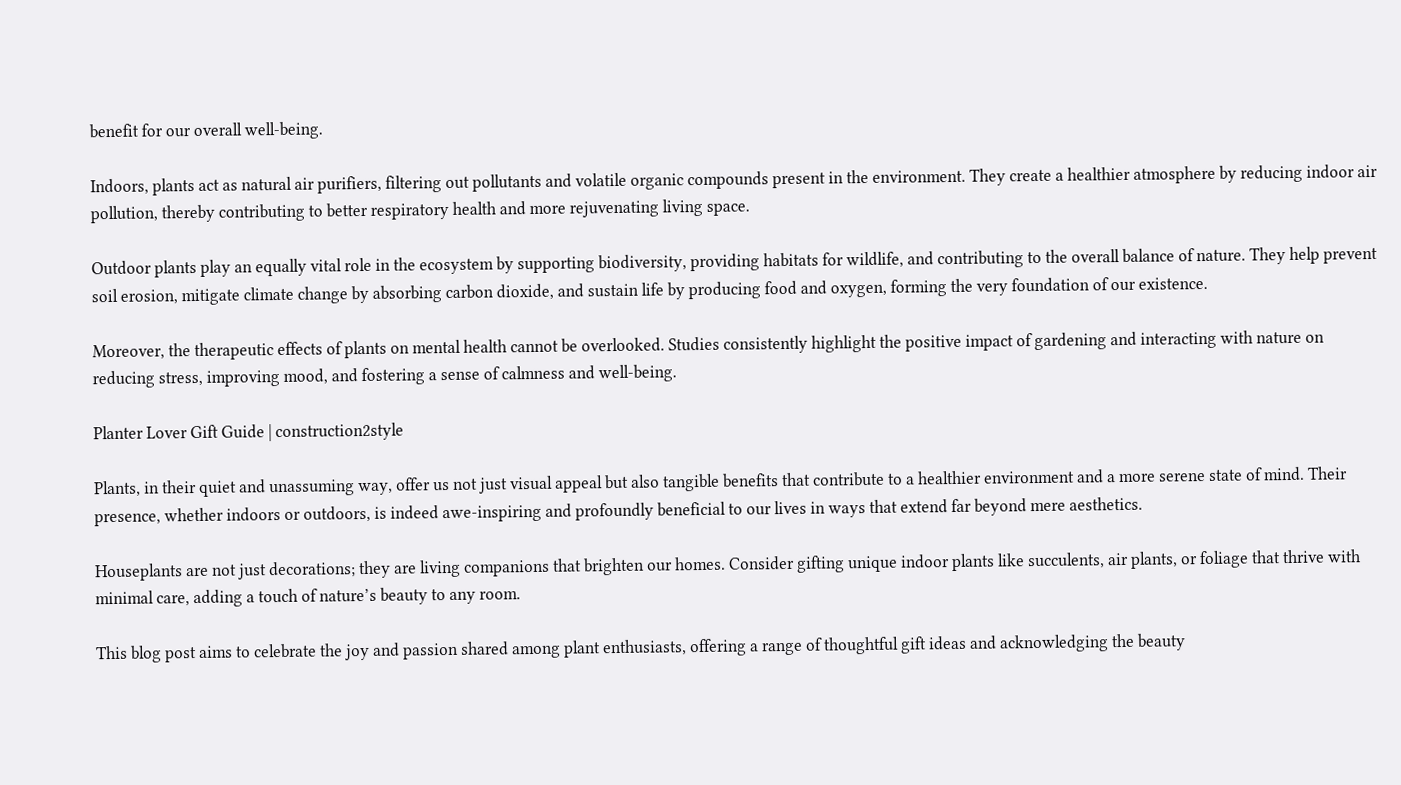benefit for our overall well-being.

Indoors, plants act as natural air purifiers, filtering out pollutants and volatile organic compounds present in the environment. They create a healthier atmosphere by reducing indoor air pollution, thereby contributing to better respiratory health and more rejuvenating living space.

Outdoor plants play an equally vital role in the ecosystem by supporting biodiversity, providing habitats for wildlife, and contributing to the overall balance of nature. They help prevent soil erosion, mitigate climate change by absorbing carbon dioxide, and sustain life by producing food and oxygen, forming the very foundation of our existence.

Moreover, the therapeutic effects of plants on mental health cannot be overlooked. Studies consistently highlight the positive impact of gardening and interacting with nature on reducing stress, improving mood, and fostering a sense of calmness and well-being.

Planter Lover Gift Guide | construction2style

Plants, in their quiet and unassuming way, offer us not just visual appeal but also tangible benefits that contribute to a healthier environment and a more serene state of mind. Their presence, whether indoors or outdoors, is indeed awe-inspiring and profoundly beneficial to our lives in ways that extend far beyond mere aesthetics.

Houseplants are not just decorations; they are living companions that brighten our homes. Consider gifting unique indoor plants like succulents, air plants, or foliage that thrive with minimal care, adding a touch of nature’s beauty to any room.

This blog post aims to celebrate the joy and passion shared among plant enthusiasts, offering a range of thoughtful gift ideas and acknowledging the beauty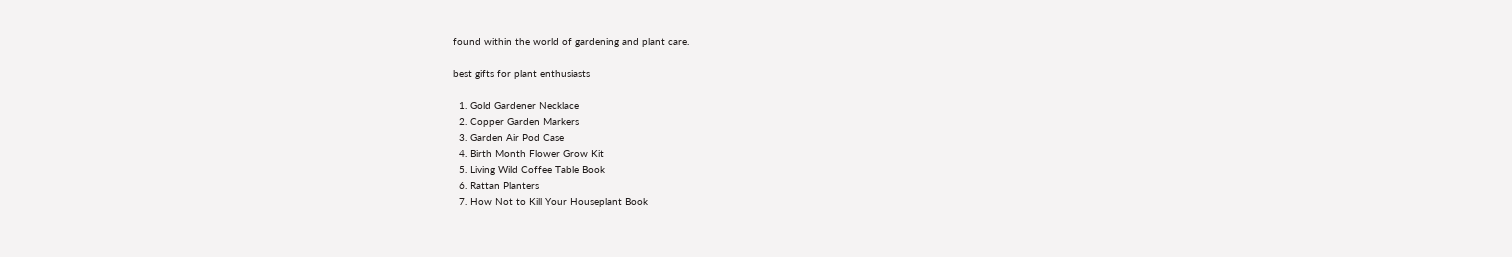found within the world of gardening and plant care.

best gifts for plant enthusiasts

  1. Gold Gardener Necklace
  2. Copper Garden Markers
  3. Garden Air Pod Case
  4. Birth Month Flower Grow Kit
  5. Living Wild Coffee Table Book
  6. Rattan Planters
  7. How Not to Kill Your Houseplant Book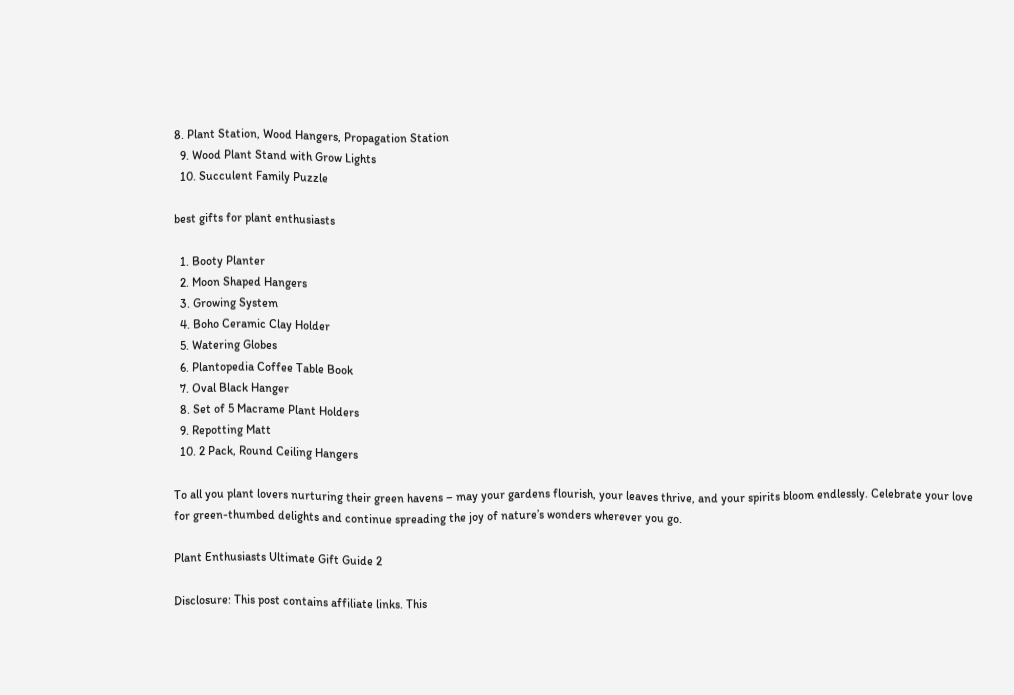8. Plant Station, Wood Hangers, Propagation Station
  9. Wood Plant Stand with Grow Lights
  10. Succulent Family Puzzle

best gifts for plant enthusiasts

  1. Booty Planter
  2. Moon Shaped Hangers
  3. Growing System
  4. Boho Ceramic Clay Holder
  5. Watering Globes
  6. Plantopedia Coffee Table Book
  7. Oval Black Hanger
  8. Set of 5 Macrame Plant Holders
  9. Repotting Matt
  10. 2 Pack, Round Ceiling Hangers

To all you plant lovers nurturing their green havens – may your gardens flourish, your leaves thrive, and your spirits bloom endlessly. Celebrate your love for green-thumbed delights and continue spreading the joy of nature’s wonders wherever you go.

Plant Enthusiasts Ultimate Gift Guide 2

Disclosure: This post contains affiliate links. This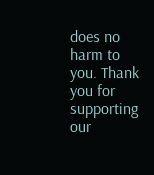does no harm to you. Thank you for supporting our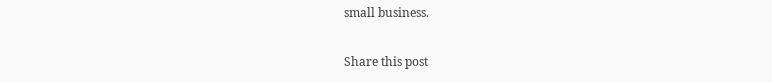small business.

Share this post